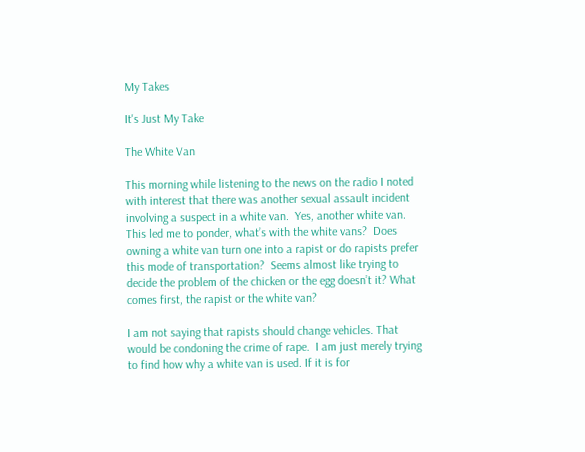My Takes

It's Just My Take

The White Van

This morning while listening to the news on the radio I noted with interest that there was another sexual assault incident involving a suspect in a white van.  Yes, another white van.  This led me to ponder, what’s with the white vans?  Does owning a white van turn one into a rapist or do rapists prefer this mode of transportation?  Seems almost like trying to decide the problem of the chicken or the egg doesn’t it? What comes first, the rapist or the white van?

I am not saying that rapists should change vehicles. That would be condoning the crime of rape.  I am just merely trying to find how why a white van is used. If it is for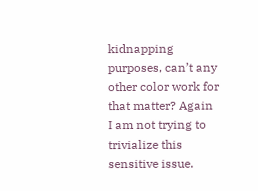kidnapping purposes, can’t any other color work for that matter? Again I am not trying to trivialize this sensitive issue.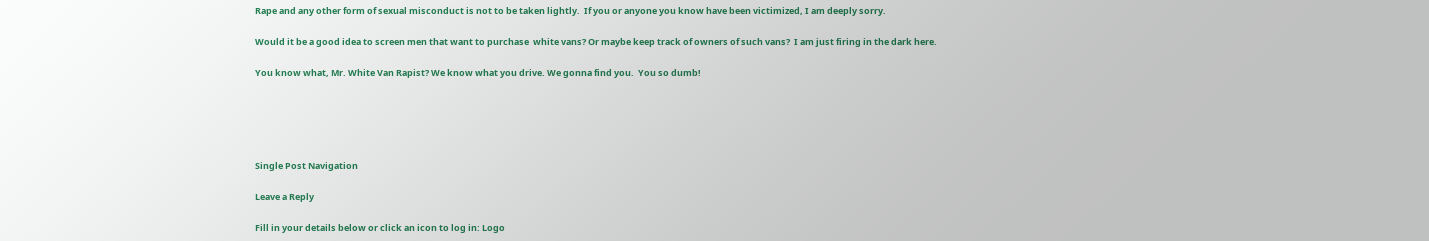Rape and any other form of sexual misconduct is not to be taken lightly.  If you or anyone you know have been victimized, I am deeply sorry.

Would it be a good idea to screen men that want to purchase  white vans? Or maybe keep track of owners of such vans?  I am just firing in the dark here.

You know what, Mr. White Van Rapist? We know what you drive. We gonna find you.  You so dumb!





Single Post Navigation

Leave a Reply

Fill in your details below or click an icon to log in: Logo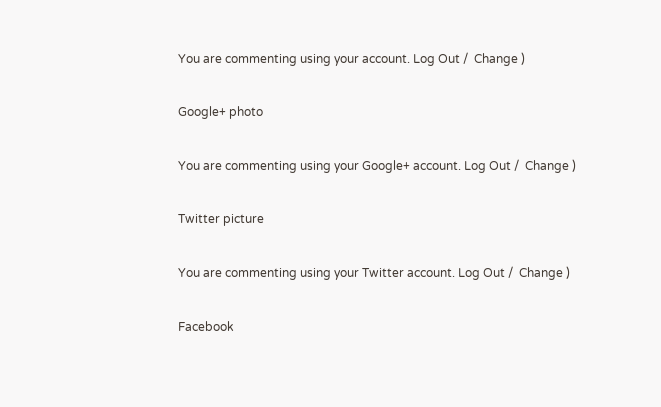You are commenting using your account. Log Out /  Change )

Google+ photo

You are commenting using your Google+ account. Log Out /  Change )

Twitter picture

You are commenting using your Twitter account. Log Out /  Change )

Facebook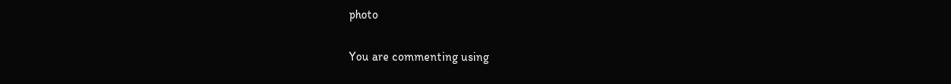photo

You are commenting using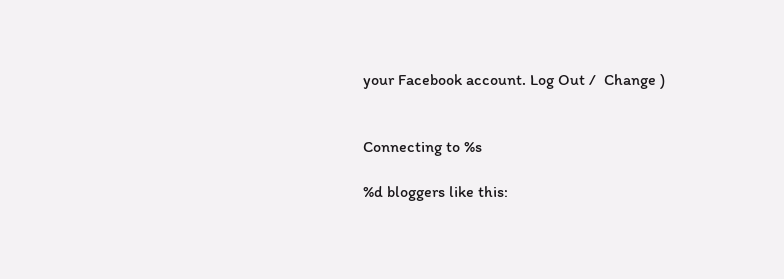your Facebook account. Log Out /  Change )


Connecting to %s

%d bloggers like this: